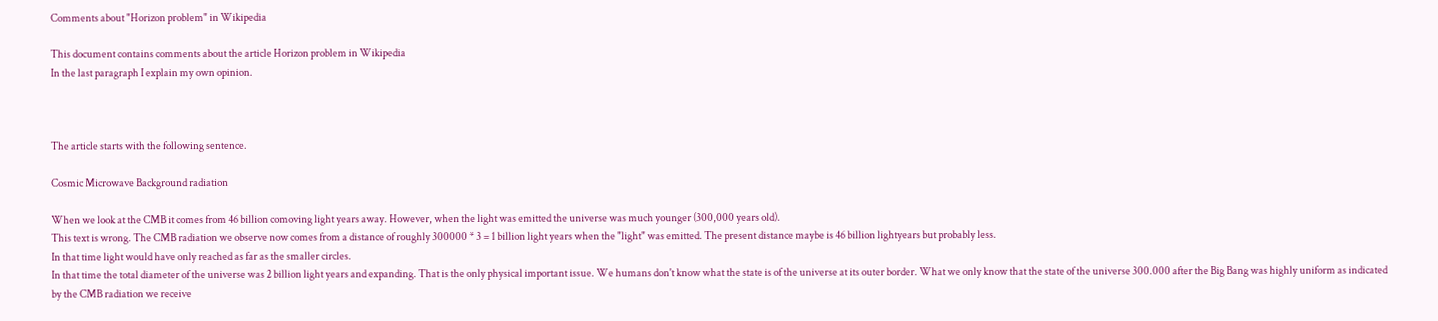Comments about "Horizon problem" in Wikipedia

This document contains comments about the article Horizon problem in Wikipedia
In the last paragraph I explain my own opinion.



The article starts with the following sentence.

Cosmic Microwave Background radiation

When we look at the CMB it comes from 46 billion comoving light years away. However, when the light was emitted the universe was much younger (300,000 years old).
This text is wrong. The CMB radiation we observe now comes from a distance of roughly 300000 * 3 = 1 billion light years when the "light" was emitted. The present distance maybe is 46 billion lightyears but probably less.
In that time light would have only reached as far as the smaller circles.
In that time the total diameter of the universe was 2 billion light years and expanding. That is the only physical important issue. We humans don't know what the state is of the universe at its outer border. What we only know that the state of the universe 300.000 after the Big Bang was highly uniform as indicated by the CMB radiation we receive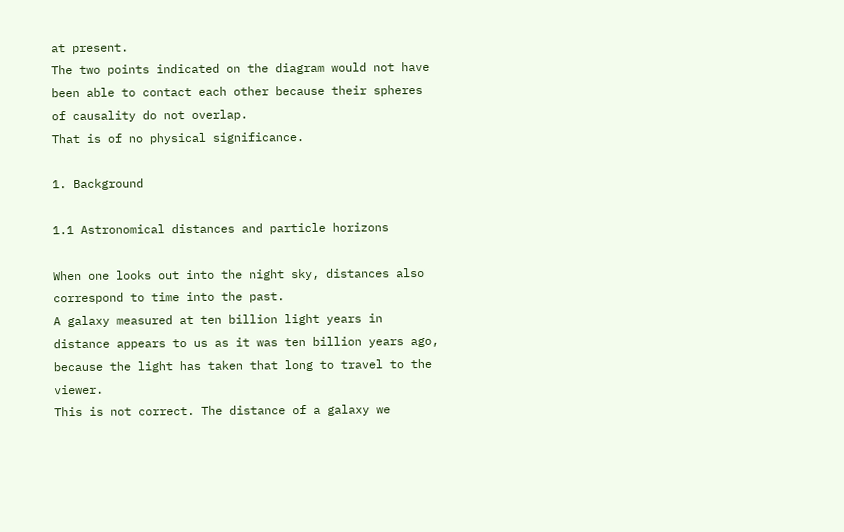at present.
The two points indicated on the diagram would not have been able to contact each other because their spheres of causality do not overlap.
That is of no physical significance.

1. Background

1.1 Astronomical distances and particle horizons

When one looks out into the night sky, distances also correspond to time into the past.
A galaxy measured at ten billion light years in distance appears to us as it was ten billion years ago, because the light has taken that long to travel to the viewer.
This is not correct. The distance of a galaxy we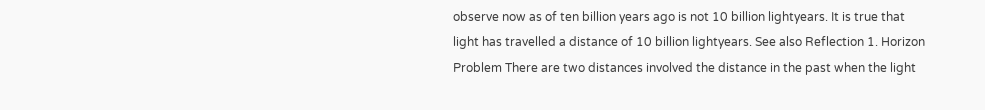observe now as of ten billion years ago is not 10 billion lightyears. It is true that light has travelled a distance of 10 billion lightyears. See also Reflection 1. Horizon Problem There are two distances involved the distance in the past when the light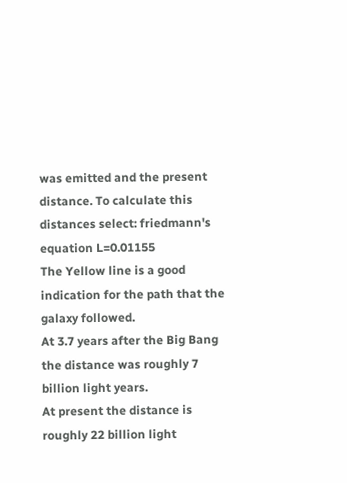was emitted and the present distance. To calculate this distances select: friedmann's equation L=0.01155
The Yellow line is a good indication for the path that the galaxy followed.
At 3.7 years after the Big Bang the distance was roughly 7 billion light years.
At present the distance is roughly 22 billion light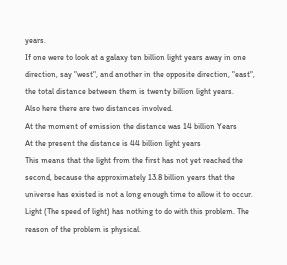years.
If one were to look at a galaxy ten billion light years away in one direction, say "west", and another in the opposite direction, "east", the total distance between them is twenty billion light years.
Also here there are two distances involved.
At the moment of emission the distance was 14 billion Years
At the present the distance is 44 billion light years
This means that the light from the first has not yet reached the second, because the approximately 13.8 billion years that the universe has existed is not a long enough time to allow it to occur.
Light (The speed of light) has nothing to do with this problem. The reason of the problem is physical.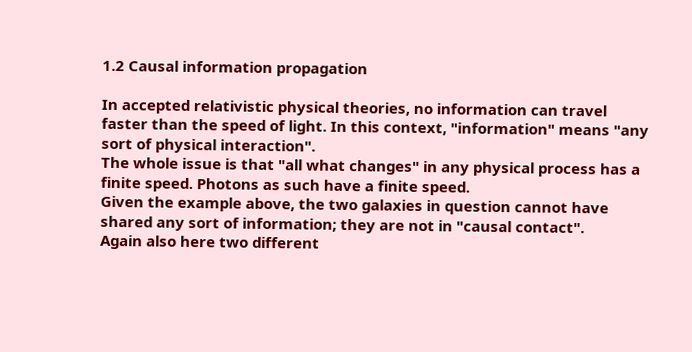1.2 Causal information propagation

In accepted relativistic physical theories, no information can travel faster than the speed of light. In this context, "information" means "any sort of physical interaction".
The whole issue is that "all what changes" in any physical process has a finite speed. Photons as such have a finite speed.
Given the example above, the two galaxies in question cannot have shared any sort of information; they are not in "causal contact".
Again also here two different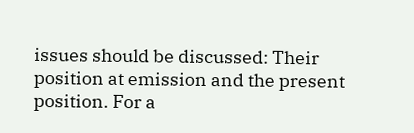issues should be discussed: Their position at emission and the present position. For a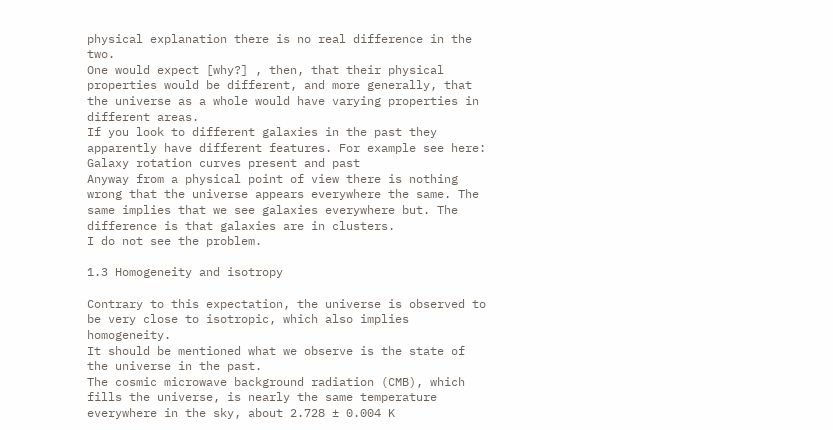physical explanation there is no real difference in the two.
One would expect [why?] , then, that their physical properties would be different, and more generally, that the universe as a whole would have varying properties in different areas.
If you look to different galaxies in the past they apparently have different features. For example see here: Galaxy rotation curves present and past
Anyway from a physical point of view there is nothing wrong that the universe appears everywhere the same. The same implies that we see galaxies everywhere but. The difference is that galaxies are in clusters.
I do not see the problem.

1.3 Homogeneity and isotropy

Contrary to this expectation, the universe is observed to be very close to isotropic, which also implies homogeneity.
It should be mentioned what we observe is the state of the universe in the past.
The cosmic microwave background radiation (CMB), which fills the universe, is nearly the same temperature everywhere in the sky, about 2.728 ± 0.004 K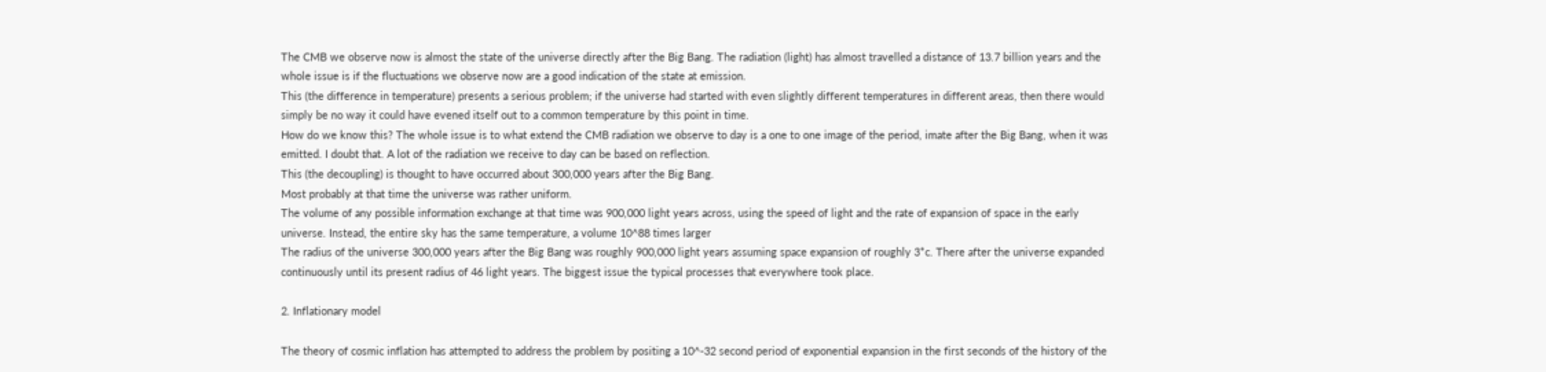The CMB we observe now is almost the state of the universe directly after the Big Bang. The radiation (light) has almost travelled a distance of 13.7 billion years and the whole issue is if the fluctuations we observe now are a good indication of the state at emission.
This (the difference in temperature) presents a serious problem; if the universe had started with even slightly different temperatures in different areas, then there would simply be no way it could have evened itself out to a common temperature by this point in time.
How do we know this? The whole issue is to what extend the CMB radiation we observe to day is a one to one image of the period, imate after the Big Bang, when it was emitted. I doubt that. A lot of the radiation we receive to day can be based on reflection.
This (the decoupling) is thought to have occurred about 300,000 years after the Big Bang.
Most probably at that time the universe was rather uniform.
The volume of any possible information exchange at that time was 900,000 light years across, using the speed of light and the rate of expansion of space in the early universe. Instead, the entire sky has the same temperature, a volume 10^88 times larger
The radius of the universe 300,000 years after the Big Bang was roughly 900,000 light years assuming space expansion of roughly 3*c. There after the universe expanded continuously until its present radius of 46 light years. The biggest issue the typical processes that everywhere took place.

2. Inflationary model

The theory of cosmic inflation has attempted to address the problem by positing a 10^-32 second period of exponential expansion in the first seconds of the history of the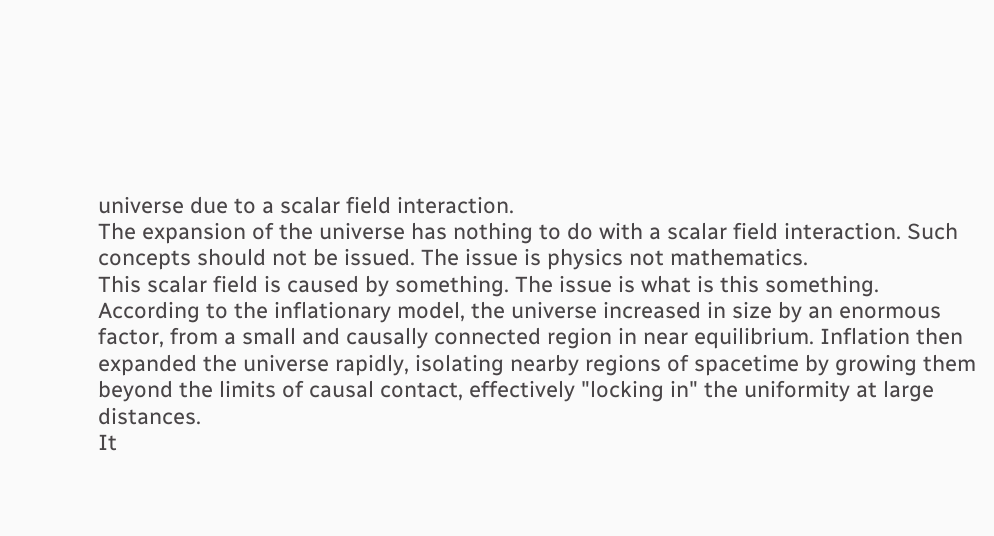universe due to a scalar field interaction.
The expansion of the universe has nothing to do with a scalar field interaction. Such concepts should not be issued. The issue is physics not mathematics.
This scalar field is caused by something. The issue is what is this something.
According to the inflationary model, the universe increased in size by an enormous factor, from a small and causally connected region in near equilibrium. Inflation then expanded the universe rapidly, isolating nearby regions of spacetime by growing them beyond the limits of causal contact, effectively "locking in" the uniformity at large distances.
It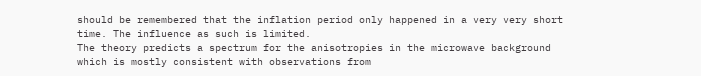should be remembered that the inflation period only happened in a very very short time. The influence as such is limited.
The theory predicts a spectrum for the anisotropies in the microwave background which is mostly consistent with observations from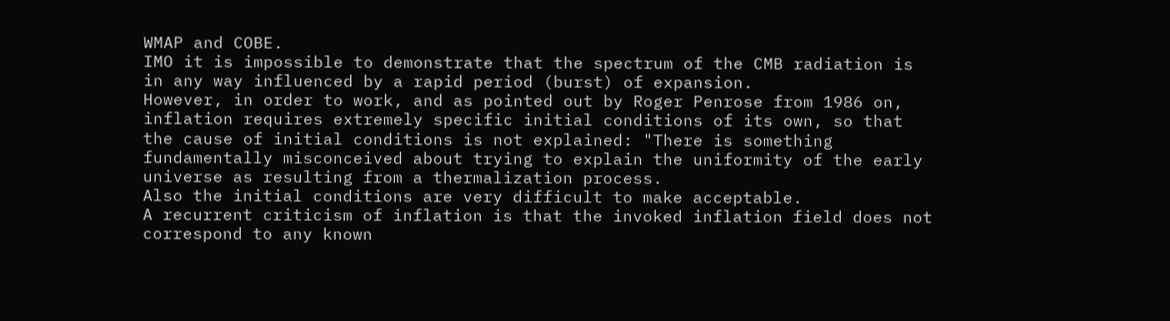WMAP and COBE.
IMO it is impossible to demonstrate that the spectrum of the CMB radiation is in any way influenced by a rapid period (burst) of expansion.
However, in order to work, and as pointed out by Roger Penrose from 1986 on, inflation requires extremely specific initial conditions of its own, so that the cause of initial conditions is not explained: "There is something fundamentally misconceived about trying to explain the uniformity of the early universe as resulting from a thermalization process.
Also the initial conditions are very difficult to make acceptable.
A recurrent criticism of inflation is that the invoked inflation field does not correspond to any known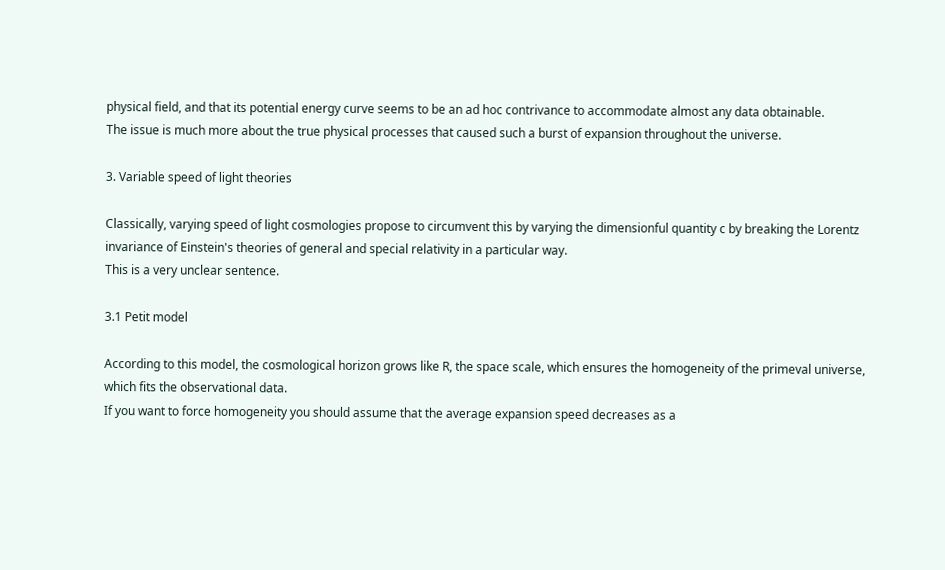physical field, and that its potential energy curve seems to be an ad hoc contrivance to accommodate almost any data obtainable.
The issue is much more about the true physical processes that caused such a burst of expansion throughout the universe.

3. Variable speed of light theories

Classically, varying speed of light cosmologies propose to circumvent this by varying the dimensionful quantity c by breaking the Lorentz invariance of Einstein's theories of general and special relativity in a particular way.
This is a very unclear sentence.

3.1 Petit model

According to this model, the cosmological horizon grows like R, the space scale, which ensures the homogeneity of the primeval universe, which fits the observational data.
If you want to force homogeneity you should assume that the average expansion speed decreases as a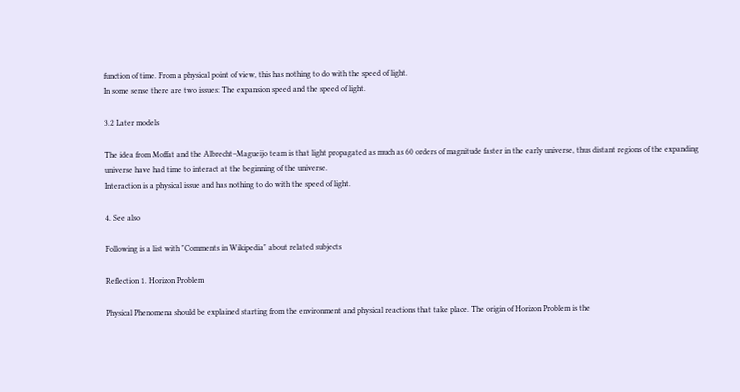function of time. From a physical point of view, this has nothing to do with the speed of light.
In some sense there are two issues: The expansion speed and the speed of light.

3.2 Later models

The idea from Moffat and the Albrecht–Magueijo team is that light propagated as much as 60 orders of magnitude faster in the early universe, thus distant regions of the expanding universe have had time to interact at the beginning of the universe.
Interaction is a physical issue and has nothing to do with the speed of light.

4. See also

Following is a list with "Comments in Wikipedia" about related subjects

Reflection 1. Horizon Problem

Physical Phenomena should be explained starting from the environment and physical reactions that take place. The origin of Horizon Problem is the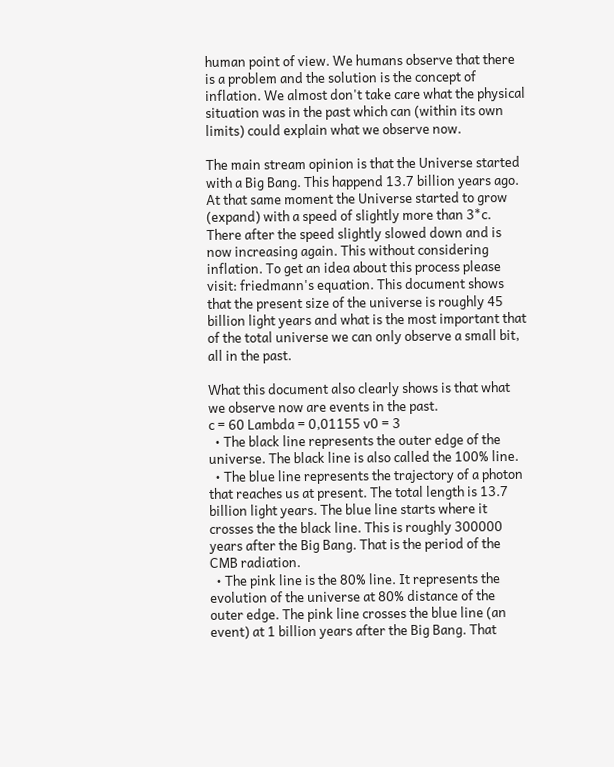human point of view. We humans observe that there is a problem and the solution is the concept of inflation. We almost don't take care what the physical situation was in the past which can (within its own limits) could explain what we observe now.

The main stream opinion is that the Universe started with a Big Bang. This happend 13.7 billion years ago. At that same moment the Universe started to grow (expand) with a speed of slightly more than 3*c. There after the speed slightly slowed down and is now increasing again. This without considering inflation. To get an idea about this process please visit: friedmann's equation. This document shows that the present size of the universe is roughly 45 billion light years and what is the most important that of the total universe we can only observe a small bit, all in the past.

What this document also clearly shows is that what we observe now are events in the past.
c = 60 Lambda = 0,01155 v0 = 3
  • The black line represents the outer edge of the universe. The black line is also called the 100% line.
  • The blue line represents the trajectory of a photon that reaches us at present. The total length is 13.7 billion light years. The blue line starts where it crosses the the black line. This is roughly 300000 years after the Big Bang. That is the period of the CMB radiation.
  • The pink line is the 80% line. It represents the evolution of the universe at 80% distance of the outer edge. The pink line crosses the blue line (an event) at 1 billion years after the Big Bang. That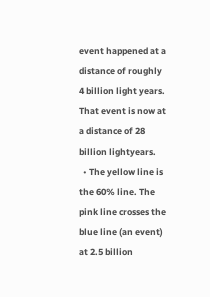event happened at a distance of roughly 4 billion light years. That event is now at a distance of 28 billion lightyears.
  • The yellow line is the 60% line. The pink line crosses the blue line (an event) at 2.5 billion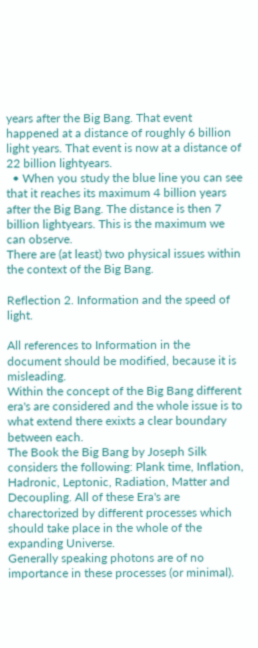years after the Big Bang. That event happened at a distance of roughly 6 billion light years. That event is now at a distance of 22 billion lightyears.
  • When you study the blue line you can see that it reaches its maximum 4 billion years after the Big Bang. The distance is then 7 billion lightyears. This is the maximum we can observe.
There are (at least) two physical issues within the context of the Big Bang.

Reflection 2. Information and the speed of light.

All references to Information in the document should be modified, because it is misleading.
Within the concept of the Big Bang different era's are considered and the whole issue is to what extend there exixts a clear boundary between each.
The Book the Big Bang by Joseph Silk considers the following: Plank time, Inflation, Hadronic, Leptonic, Radiation, Matter and Decoupling. All of these Era's are charectorized by different processes which should take place in the whole of the expanding Universe.
Generally speaking photons are of no importance in these processes (or minimal).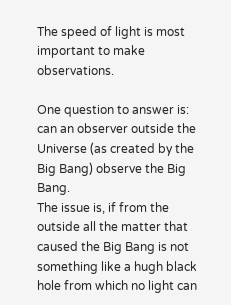The speed of light is most important to make observations.

One question to answer is: can an observer outside the Universe (as created by the Big Bang) observe the Big Bang.
The issue is, if from the outside all the matter that caused the Big Bang is not something like a hugh black hole from which no light can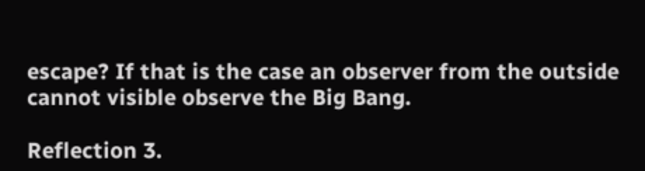escape? If that is the case an observer from the outside cannot visible observe the Big Bang.

Reflection 3.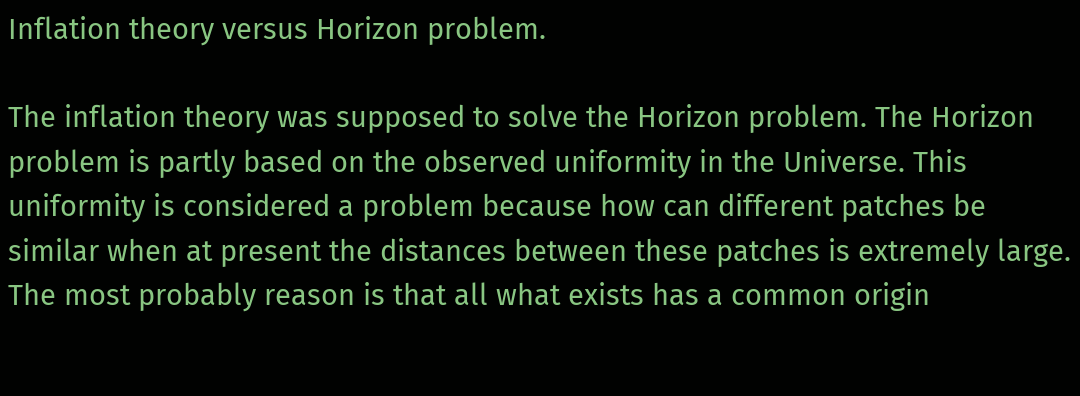Inflation theory versus Horizon problem.

The inflation theory was supposed to solve the Horizon problem. The Horizon problem is partly based on the observed uniformity in the Universe. This uniformity is considered a problem because how can different patches be similar when at present the distances between these patches is extremely large. The most probably reason is that all what exists has a common origin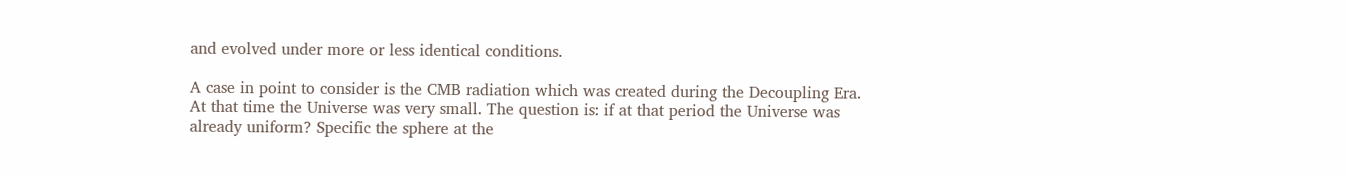and evolved under more or less identical conditions.

A case in point to consider is the CMB radiation which was created during the Decoupling Era. At that time the Universe was very small. The question is: if at that period the Universe was already uniform? Specific the sphere at the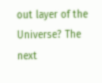out layer of the Universe? The next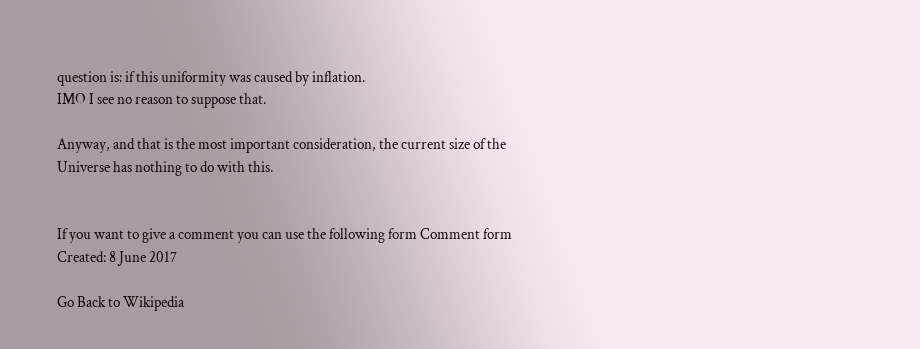question is: if this uniformity was caused by inflation.
IMO I see no reason to suppose that.

Anyway, and that is the most important consideration, the current size of the Universe has nothing to do with this.


If you want to give a comment you can use the following form Comment form
Created: 8 June 2017

Go Back to Wikipedia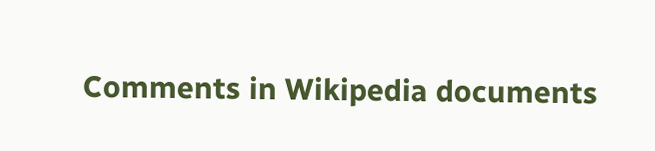Comments in Wikipedia documents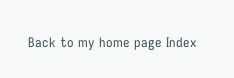Back to my home page Index